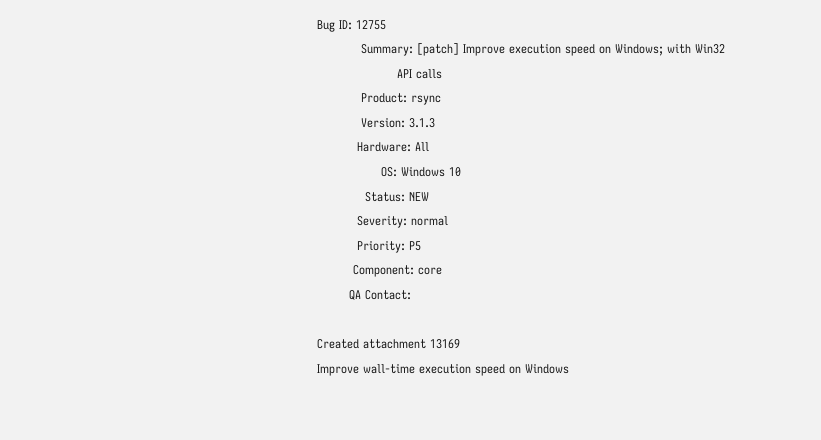Bug ID: 12755
           Summary: [patch] Improve execution speed on Windows; with Win32
                    API calls
           Product: rsync
           Version: 3.1.3
          Hardware: All
                OS: Windows 10
            Status: NEW
          Severity: normal
          Priority: P5
         Component: core
        QA Contact:

Created attachment 13169
Improve wall-time execution speed on Windows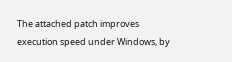The attached patch improves execution speed under Windows, by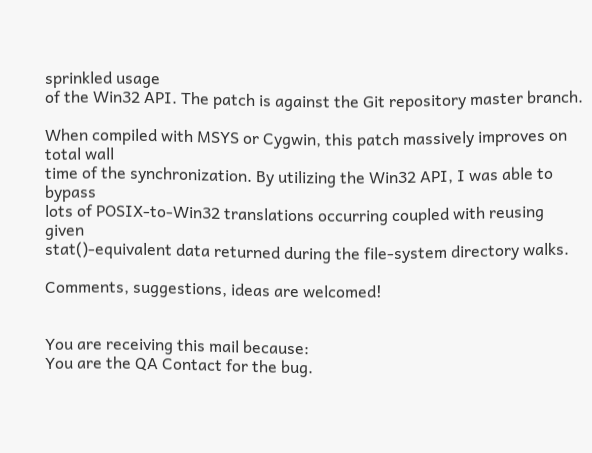sprinkled usage
of the Win32 API. The patch is against the Git repository master branch.

When compiled with MSYS or Cygwin, this patch massively improves on total wall
time of the synchronization. By utilizing the Win32 API, I was able to bypass
lots of POSIX-to-Win32 translations occurring coupled with reusing given
stat()-equivalent data returned during the file-system directory walks.

Comments, suggestions, ideas are welcomed!


You are receiving this mail because:
You are the QA Contact for the bug.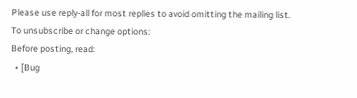Please use reply-all for most replies to avoid omitting the mailing list.
To unsubscribe or change options:
Before posting, read:
  • [Bug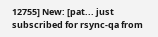12755] New: [pat... just subscribed for rsync-qa from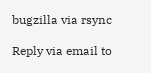bugzilla via rsync

Reply via email to